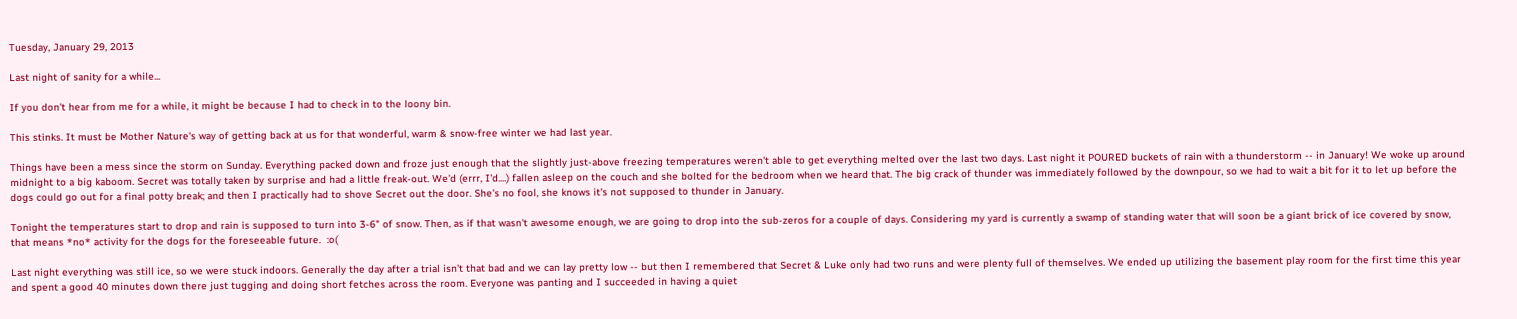Tuesday, January 29, 2013

Last night of sanity for a while...

If you don't hear from me for a while, it might be because I had to check in to the loony bin.

This stinks. It must be Mother Nature's way of getting back at us for that wonderful, warm & snow-free winter we had last year.

Things have been a mess since the storm on Sunday. Everything packed down and froze just enough that the slightly just-above freezing temperatures weren't able to get everything melted over the last two days. Last night it POURED buckets of rain with a thunderstorm -- in January! We woke up around midnight to a big kaboom. Secret was totally taken by surprise and had a little freak-out. We'd (errr, I'd....) fallen asleep on the couch and she bolted for the bedroom when we heard that. The big crack of thunder was immediately followed by the downpour, so we had to wait a bit for it to let up before the dogs could go out for a final potty break; and then I practically had to shove Secret out the door. She's no fool, she knows it's not supposed to thunder in January.

Tonight the temperatures start to drop and rain is supposed to turn into 3-6" of snow. Then, as if that wasn't awesome enough, we are going to drop into the sub-zeros for a couple of days. Considering my yard is currently a swamp of standing water that will soon be a giant brick of ice covered by snow, that means *no* activity for the dogs for the foreseeable future.  :o(

Last night everything was still ice, so we were stuck indoors. Generally the day after a trial isn't that bad and we can lay pretty low -- but then I remembered that Secret & Luke only had two runs and were plenty full of themselves. We ended up utilizing the basement play room for the first time this year and spent a good 40 minutes down there just tugging and doing short fetches across the room. Everyone was panting and I succeeded in having a quiet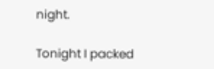night.

Tonight I packed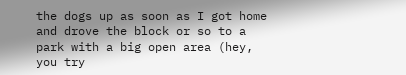the dogs up as soon as I got home and drove the block or so to a park with a big open area (hey, you try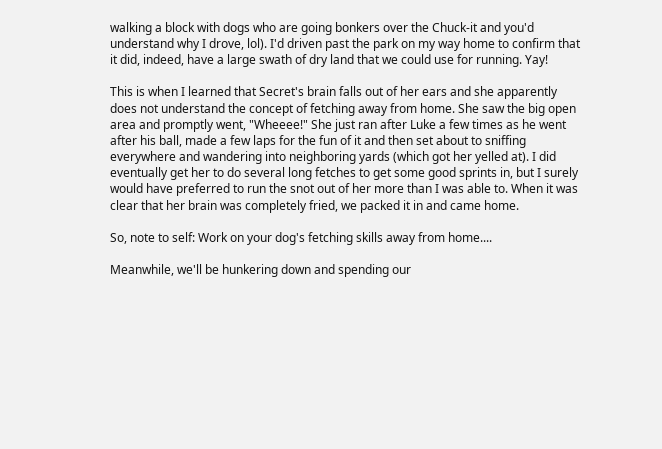walking a block with dogs who are going bonkers over the Chuck-it and you'd understand why I drove, lol). I'd driven past the park on my way home to confirm that it did, indeed, have a large swath of dry land that we could use for running. Yay!

This is when I learned that Secret's brain falls out of her ears and she apparently does not understand the concept of fetching away from home. She saw the big open area and promptly went, "Wheeee!" She just ran after Luke a few times as he went after his ball, made a few laps for the fun of it and then set about to sniffing everywhere and wandering into neighboring yards (which got her yelled at). I did eventually get her to do several long fetches to get some good sprints in, but I surely would have preferred to run the snot out of her more than I was able to. When it was clear that her brain was completely fried, we packed it in and came home.

So, note to self: Work on your dog's fetching skills away from home....

Meanwhile, we'll be hunkering down and spending our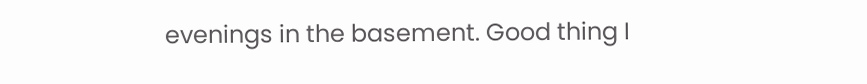evenings in the basement. Good thing I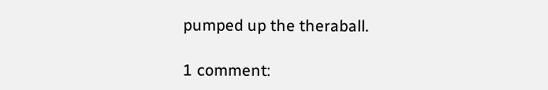pumped up the theraball.

1 comment: